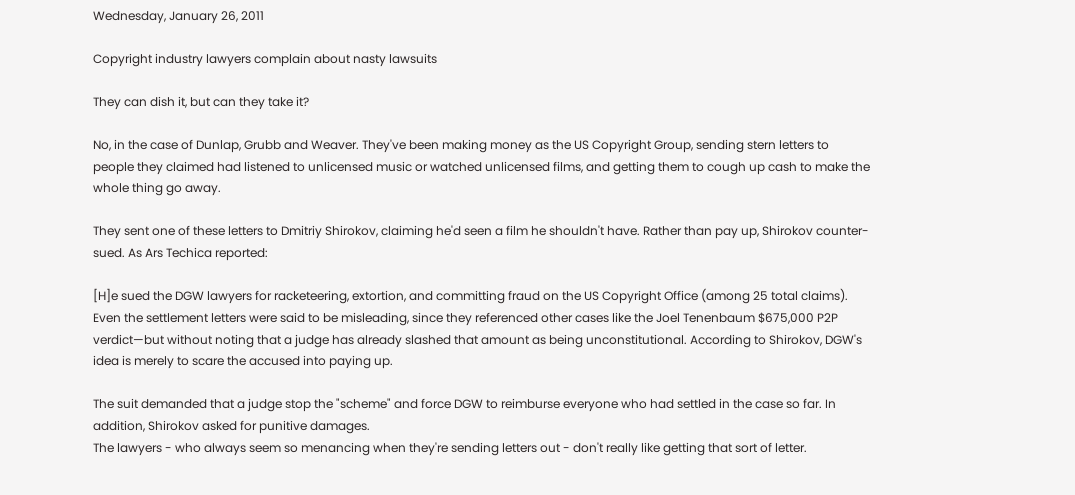Wednesday, January 26, 2011

Copyright industry lawyers complain about nasty lawsuits

They can dish it, but can they take it?

No, in the case of Dunlap, Grubb and Weaver. They've been making money as the US Copyright Group, sending stern letters to people they claimed had listened to unlicensed music or watched unlicensed films, and getting them to cough up cash to make the whole thing go away.

They sent one of these letters to Dmitriy Shirokov, claiming he'd seen a film he shouldn't have. Rather than pay up, Shirokov counter-sued. As Ars Techica reported:

[H]e sued the DGW lawyers for racketeering, extortion, and committing fraud on the US Copyright Office (among 25 total claims). Even the settlement letters were said to be misleading, since they referenced other cases like the Joel Tenenbaum $675,000 P2P verdict—but without noting that a judge has already slashed that amount as being unconstitutional. According to Shirokov, DGW's idea is merely to scare the accused into paying up.

The suit demanded that a judge stop the "scheme" and force DGW to reimburse everyone who had settled in the case so far. In addition, Shirokov asked for punitive damages.
The lawyers - who always seem so menancing when they're sending letters out - don't really like getting that sort of letter.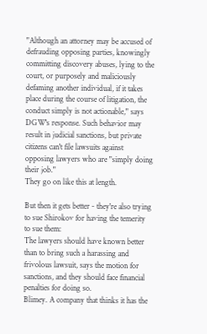"Although an attorney may be accused of defrauding opposing parties, knowingly committing discovery abuses, lying to the court, or purposely and maliciously defaming another individual, if it takes place during the course of litigation, the conduct simply is not actionable," says DGW's response. Such behavior may result in judicial sanctions, but private citizens can't file lawsuits against opposing lawyers who are "simply doing their job."
They go on like this at length.

But then it gets better - they're also trying to sue Shirokov for having the temerity to sue them:
The lawyers should have known better than to bring such a harassing and frivolous lawsuit, says the motion for sanctions, and they should face financial penalties for doing so.
Blimey. A company that thinks it has the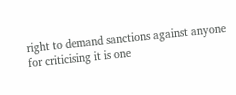right to demand sanctions against anyone for criticising it is one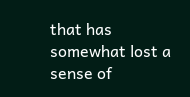that has somewhat lost a sense of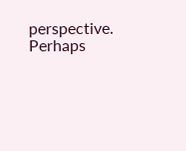perspective. Perhaps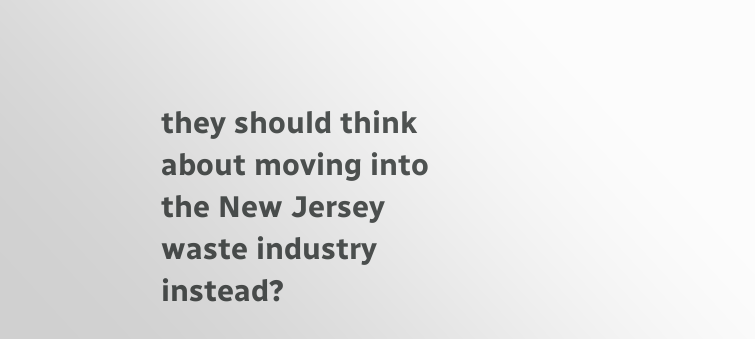they should think about moving into the New Jersey waste industry instead?